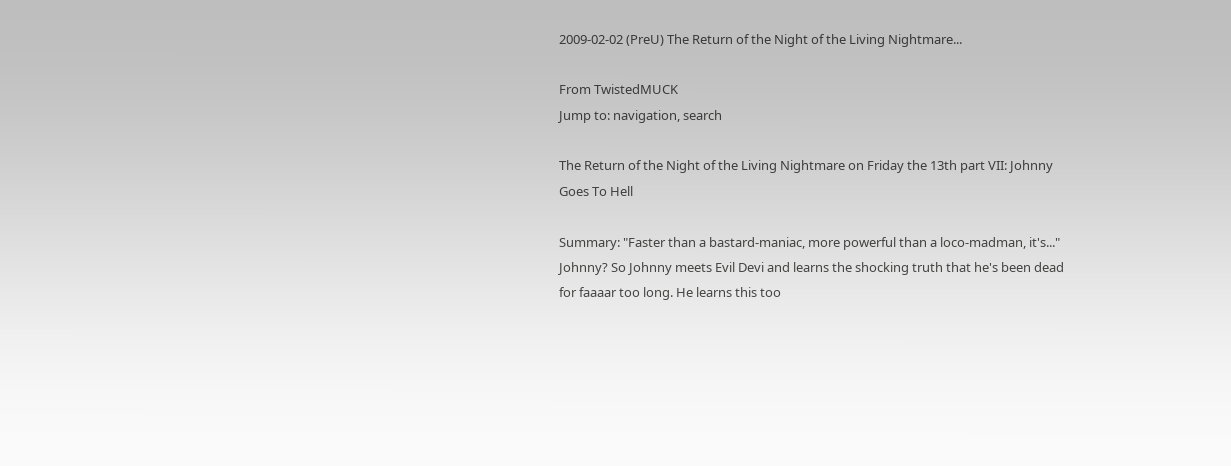2009-02-02 (PreU) The Return of the Night of the Living Nightmare...

From TwistedMUCK
Jump to: navigation, search

The Return of the Night of the Living Nightmare on Friday the 13th part VII: Johnny Goes To Hell

Summary: "Faster than a bastard-maniac, more powerful than a loco-madman, it's..." Johnny? So Johnny meets Evil Devi and learns the shocking truth that he's been dead for faaaar too long. He learns this too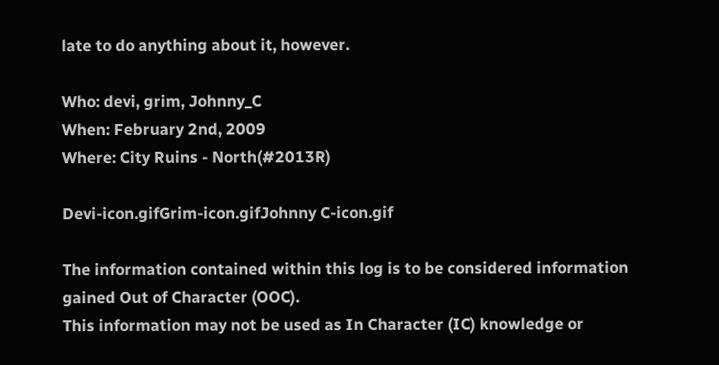late to do anything about it, however.

Who: devi, grim, Johnny_C
When: February 2nd, 2009
Where: City Ruins - North(#2013R)

Devi-icon.gifGrim-icon.gifJohnny C-icon.gif

The information contained within this log is to be considered information gained Out of Character (OOC).
This information may not be used as In Character (IC) knowledge or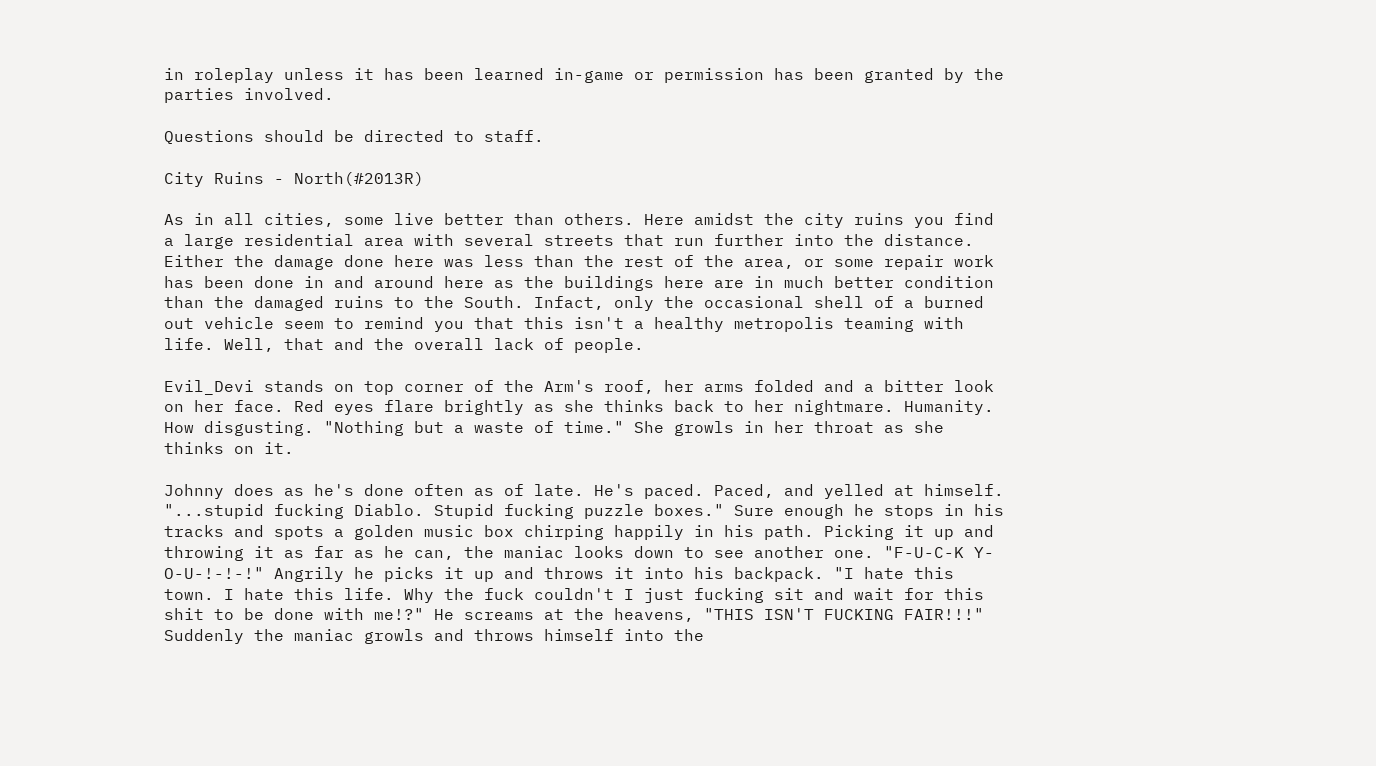in roleplay unless it has been learned in-game or permission has been granted by the parties involved.

Questions should be directed to staff.

City Ruins - North(#2013R)

As in all cities, some live better than others. Here amidst the city ruins you find a large residential area with several streets that run further into the distance. Either the damage done here was less than the rest of the area, or some repair work has been done in and around here as the buildings here are in much better condition than the damaged ruins to the South. Infact, only the occasional shell of a burned out vehicle seem to remind you that this isn't a healthy metropolis teaming with life. Well, that and the overall lack of people.

Evil_Devi stands on top corner of the Arm's roof, her arms folded and a bitter look on her face. Red eyes flare brightly as she thinks back to her nightmare. Humanity. How disgusting. "Nothing but a waste of time." She growls in her throat as she thinks on it.

Johnny does as he's done often as of late. He's paced. Paced, and yelled at himself. "...stupid fucking Diablo. Stupid fucking puzzle boxes." Sure enough he stops in his tracks and spots a golden music box chirping happily in his path. Picking it up and throwing it as far as he can, the maniac looks down to see another one. "F-U-C-K Y-O-U-!-!-!" Angrily he picks it up and throws it into his backpack. "I hate this town. I hate this life. Why the fuck couldn't I just fucking sit and wait for this shit to be done with me!?" He screams at the heavens, "THIS ISN'T FUCKING FAIR!!!" Suddenly the maniac growls and throws himself into the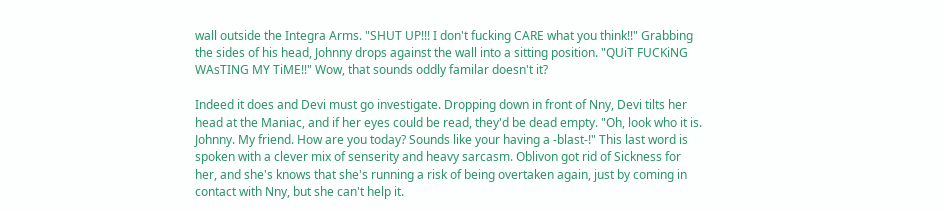wall outside the Integra Arms. "SHUT UP!!! I don't fucking CARE what you think!!" Grabbing the sides of his head, Johnny drops against the wall into a sitting position. "QUiT FUCKiNG WAsTING MY TiME!!" Wow, that sounds oddly familar doesn't it?

Indeed it does and Devi must go investigate. Dropping down in front of Nny, Devi tilts her head at the Maniac, and if her eyes could be read, they'd be dead empty. "Oh, look who it is. Johnny. My friend. How are you today? Sounds like your having a -blast-!" This last word is spoken with a clever mix of senserity and heavy sarcasm. Oblivon got rid of Sickness for her, and she's knows that she's running a risk of being overtaken again, just by coming in contact with Nny, but she can't help it.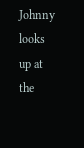Johnny looks up at the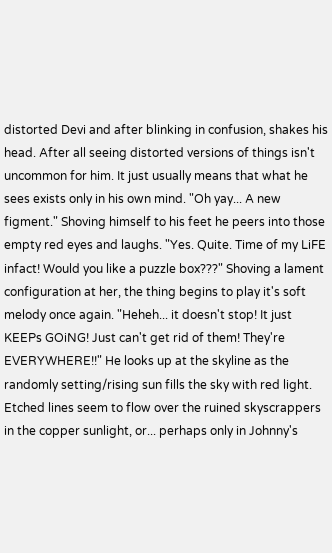distorted Devi and after blinking in confusion, shakes his head. After all seeing distorted versions of things isn't uncommon for him. It just usually means that what he sees exists only in his own mind. "Oh yay... A new figment." Shoving himself to his feet he peers into those empty red eyes and laughs. "Yes. Quite. Time of my LiFE infact! Would you like a puzzle box???" Shoving a lament configuration at her, the thing begins to play it's soft melody once again. "Heheh... it doesn't stop! It just KEEPs GOiNG! Just can't get rid of them! They're EVERYWHERE!!" He looks up at the skyline as the randomly setting/rising sun fills the sky with red light. Etched lines seem to flow over the ruined skyscrappers in the copper sunlight, or... perhaps only in Johnny's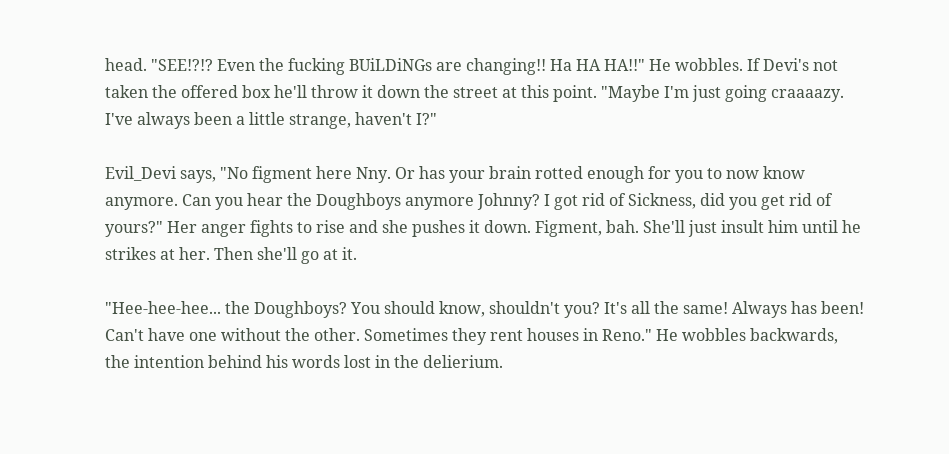head. "SEE!?!? Even the fucking BUiLDiNGs are changing!! Ha HA HA!!" He wobbles. If Devi's not taken the offered box he'll throw it down the street at this point. "Maybe I'm just going craaaazy. I've always been a little strange, haven't I?"

Evil_Devi says, "No figment here Nny. Or has your brain rotted enough for you to now know anymore. Can you hear the Doughboys anymore Johnny? I got rid of Sickness, did you get rid of yours?" Her anger fights to rise and she pushes it down. Figment, bah. She'll just insult him until he strikes at her. Then she'll go at it.

"Hee-hee-hee... the Doughboys? You should know, shouldn't you? It's all the same! Always has been! Can't have one without the other. Sometimes they rent houses in Reno." He wobbles backwards, the intention behind his words lost in the delierium.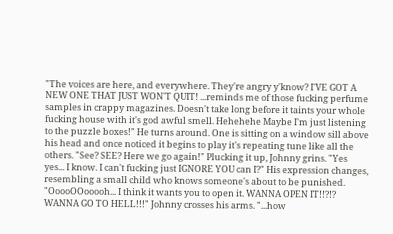"The voices are here, and everywhere. They're angry y'know? I'VE GOT A NEW ONE THAT JUST WON'T QUIT! ...reminds me of those fucking perfume samples in crappy magazines. Doesn't take long before it taints your whole fucking house with it's god awful smell. Hehehehe Maybe I'm just listening to the puzzle boxes!" He turns around. One is sitting on a window sill above his head and once noticed it begins to play it's repeating tune like all the others. "See? SEE? Here we go again!" Plucking it up, Johnny grins. "Yes yes... I know. I can't fucking just IGNORE YOU can I?" His expression changes, resembling a small child who knows someone's about to be punished. "OoooOOooooh... I think it wants you to open it. WANNA OPEN IT!!?!? WANNA GO TO HELL!!!" Johnny crosses his arms. "...how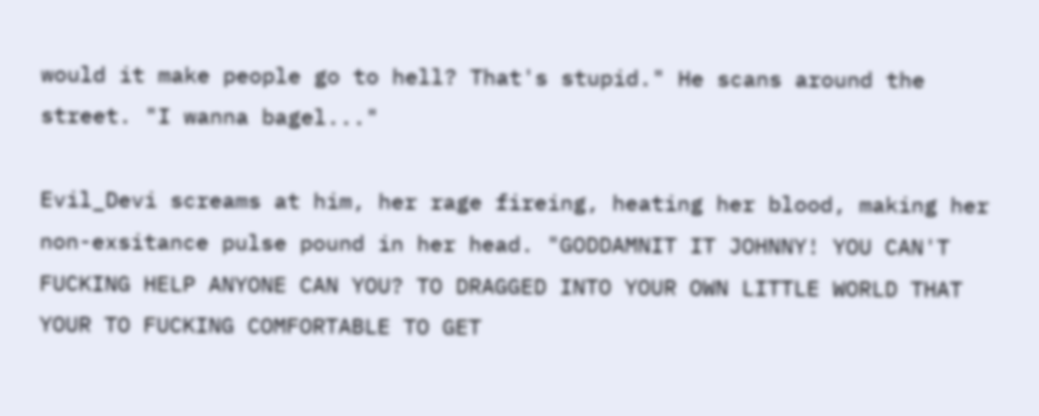would it make people go to hell? That's stupid." He scans around the street. "I wanna bagel..."

Evil_Devi screams at him, her rage fireing, heating her blood, making her non-exsitance pulse pound in her head. "GODDAMNIT IT JOHNNY! YOU CAN'T FUCKING HELP ANYONE CAN YOU? TO DRAGGED INTO YOUR OWN LITTLE WORLD THAT YOUR TO FUCKING COMFORTABLE TO GET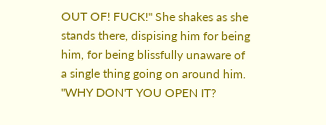OUT OF! FUCK!" She shakes as she stands there, dispising him for being him, for being blissfully unaware of a single thing going on around him. "WHY DON'T YOU OPEN IT?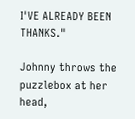I'VE ALREADY BEEN THANKS."

Johnny throws the puzzlebox at her head,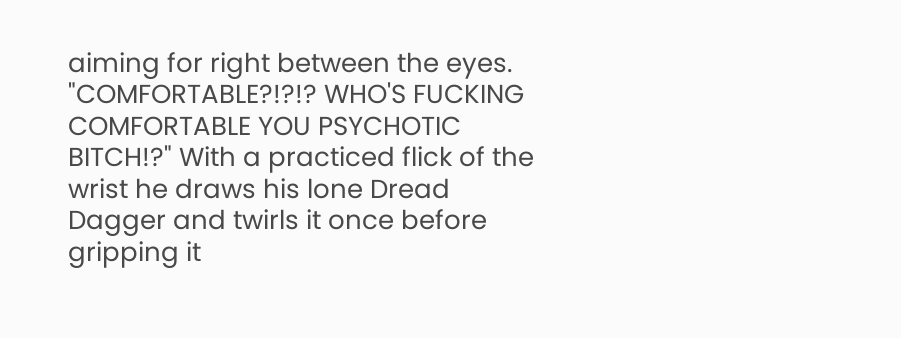aiming for right between the eyes. "COMFORTABLE?!?!? WHO'S FUCKING COMFORTABLE YOU PSYCHOTIC BITCH!?" With a practiced flick of the wrist he draws his lone Dread Dagger and twirls it once before gripping it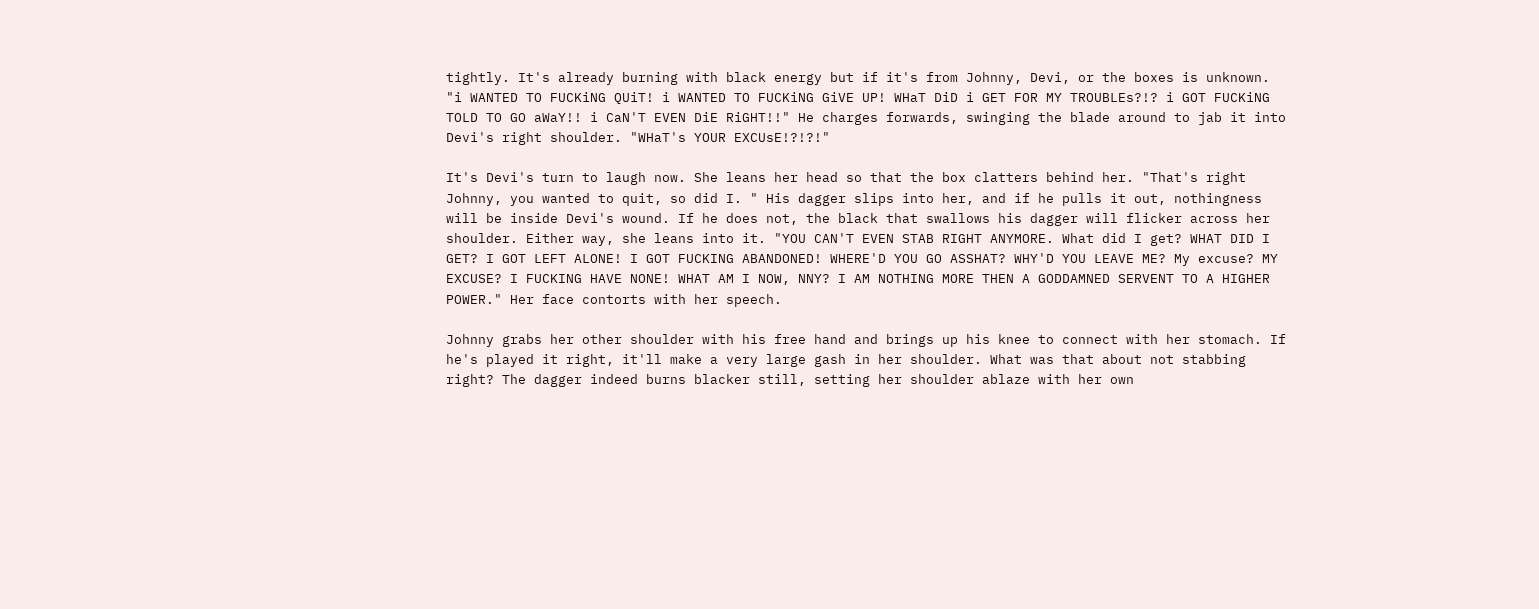tightly. It's already burning with black energy but if it's from Johnny, Devi, or the boxes is unknown. "i WANTED TO FUCKiNG QUiT! i WANTED TO FUCKiNG GiVE UP! WHaT DiD i GET FOR MY TROUBLEs?!? i GOT FUCKiNG TOLD TO GO aWaY!! i CaN'T EVEN DiE RiGHT!!" He charges forwards, swinging the blade around to jab it into Devi's right shoulder. "WHaT's YOUR EXCUsE!?!?!"

It's Devi's turn to laugh now. She leans her head so that the box clatters behind her. "That's right Johnny, you wanted to quit, so did I. " His dagger slips into her, and if he pulls it out, nothingness will be inside Devi's wound. If he does not, the black that swallows his dagger will flicker across her shoulder. Either way, she leans into it. "YOU CAN'T EVEN STAB RIGHT ANYMORE. What did I get? WHAT DID I GET? I GOT LEFT ALONE! I GOT FUCKING ABANDONED! WHERE'D YOU GO ASSHAT? WHY'D YOU LEAVE ME? My excuse? MY EXCUSE? I FUCKING HAVE NONE! WHAT AM I NOW, NNY? I AM NOTHING MORE THEN A GODDAMNED SERVENT TO A HIGHER POWER." Her face contorts with her speech.

Johnny grabs her other shoulder with his free hand and brings up his knee to connect with her stomach. If he's played it right, it'll make a very large gash in her shoulder. What was that about not stabbing right? The dagger indeed burns blacker still, setting her shoulder ablaze with her own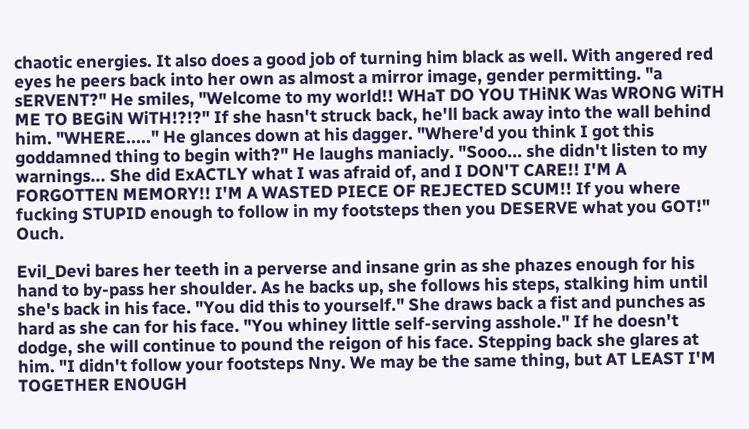chaotic energies. It also does a good job of turning him black as well. With angered red eyes he peers back into her own as almost a mirror image, gender permitting. "a sERVENT?" He smiles, "Welcome to my world!! WHaT DO YOU THiNK Was WRONG WiTH ME TO BEGiN WiTH!?!?" If she hasn't struck back, he'll back away into the wall behind him. "WHERE....." He glances down at his dagger. "Where'd you think I got this goddamned thing to begin with?" He laughs maniacly. "Sooo... she didn't listen to my warnings... She did ExACTLY what I was afraid of, and I DON'T CARE!! I'M A FORGOTTEN MEMORY!! I'M A WASTED PIECE OF REJECTED SCUM!! If you where fucking STUPID enough to follow in my footsteps then you DESERVE what you GOT!" Ouch.

Evil_Devi bares her teeth in a perverse and insane grin as she phazes enough for his hand to by-pass her shoulder. As he backs up, she follows his steps, stalking him until she's back in his face. "You did this to yourself." She draws back a fist and punches as hard as she can for his face. "You whiney little self-serving asshole." If he doesn't dodge, she will continue to pound the reigon of his face. Stepping back she glares at him. "I didn't follow your footsteps Nny. We may be the same thing, but AT LEAST I'M TOGETHER ENOUGH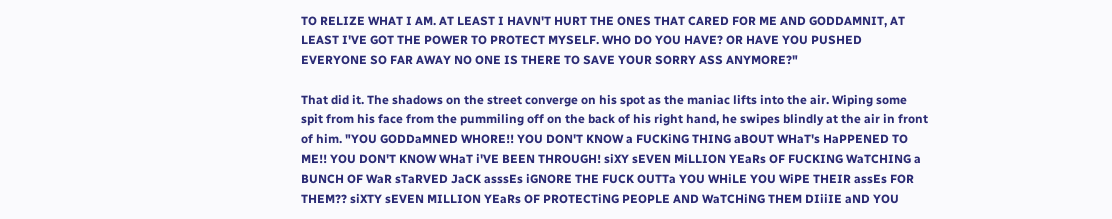TO RELIZE WHAT I AM. AT LEAST I HAVN'T HURT THE ONES THAT CARED FOR ME AND GODDAMNIT, AT LEAST I'VE GOT THE POWER TO PROTECT MYSELF. WHO DO YOU HAVE? OR HAVE YOU PUSHED EVERYONE SO FAR AWAY NO ONE IS THERE TO SAVE YOUR SORRY ASS ANYMORE?"

That did it. The shadows on the street converge on his spot as the maniac lifts into the air. Wiping some spit from his face from the pummiling off on the back of his right hand, he swipes blindly at the air in front of him. "YOU GODDaMNED WHORE!! YOU DON'T KNOW a FUCKiNG THING aBOUT WHaT's HaPPENED TO ME!! YOU DON'T KNOW WHaT i'VE BEEN THROUGH! siXY sEVEN MiLLION YEaRs OF FUCKING WaTCHING a BUNCH OF WaR sTaRVED JaCK asssEs iGNORE THE FUCK OUTTa YOU WHiLE YOU WiPE THEIR assEs FOR THEM?? siXTY sEVEN MILLION YEaRs OF PROTECTiNG PEOPLE AND WaTCHiNG THEM DIiiIE aND YOU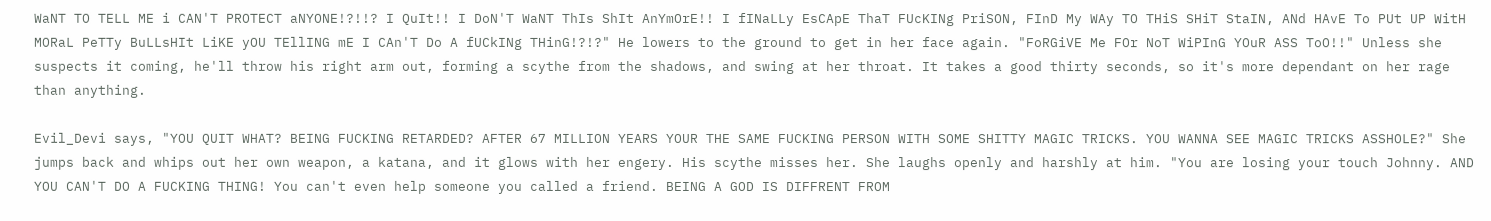WaNT TO TELL ME i CAN'T PROTECT aNYONE!?!!? I QuIt!! I DoN'T WaNT ThIs ShIt AnYmOrE!! I fINaLLy EsCApE ThaT FUcKINg PriSON, FInD My WAy TO THiS SHiT StaIN, ANd HAvE To PUt UP WitH MORaL PeTTy BuLLsHIt LiKE yOU TEllING mE I CAn'T Do A fUCkINg THinG!?!?" He lowers to the ground to get in her face again. "FoRGiVE Me FOr NoT WiPInG YOuR ASS ToO!!" Unless she suspects it coming, he'll throw his right arm out, forming a scythe from the shadows, and swing at her throat. It takes a good thirty seconds, so it's more dependant on her rage than anything.

Evil_Devi says, "YOU QUIT WHAT? BEING FUCKING RETARDED? AFTER 67 MILLION YEARS YOUR THE SAME FUCKING PERSON WITH SOME SHITTY MAGIC TRICKS. YOU WANNA SEE MAGIC TRICKS ASSHOLE?" She jumps back and whips out her own weapon, a katana, and it glows with her engery. His scythe misses her. She laughs openly and harshly at him. "You are losing your touch Johnny. AND YOU CAN'T DO A FUCKING THING! You can't even help someone you called a friend. BEING A GOD IS DIFFRENT FROM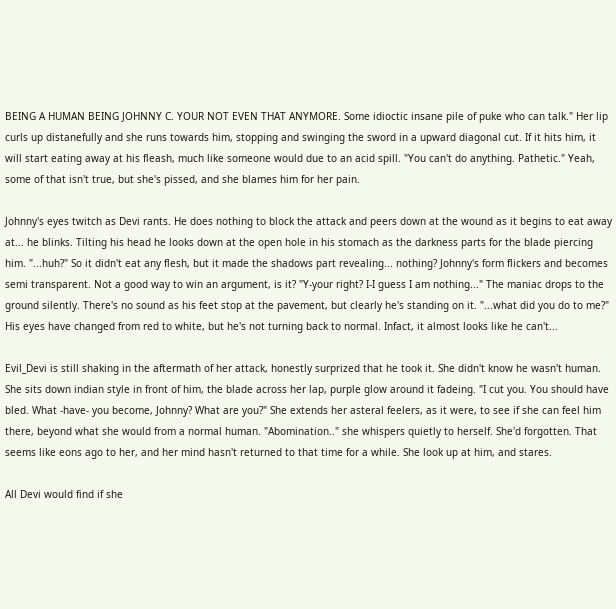BEING A HUMAN BEING JOHNNY C. YOUR NOT EVEN THAT ANYMORE. Some idioctic insane pile of puke who can talk." Her lip curls up distanefully and she runs towards him, stopping and swinging the sword in a upward diagonal cut. If it hits him, it will start eating away at his fleash, much like someone would due to an acid spill. "You can't do anything. Pathetic." Yeah, some of that isn't true, but she's pissed, and she blames him for her pain.

Johnny's eyes twitch as Devi rants. He does nothing to block the attack and peers down at the wound as it begins to eat away at... he blinks. Tilting his head he looks down at the open hole in his stomach as the darkness parts for the blade piercing him. "...huh?" So it didn't eat any flesh, but it made the shadows part revealing... nothing? Johnny's form flickers and becomes semi transparent. Not a good way to win an argument, is it? "Y-your right? I-I guess I am nothing..." The maniac drops to the ground silently. There's no sound as his feet stop at the pavement, but clearly he's standing on it. "...what did you do to me?" His eyes have changed from red to white, but he's not turning back to normal. Infact, it almost looks like he can't...

Evil_Devi is still shaking in the aftermath of her attack, honestly surprized that he took it. She didn't know he wasn't human. She sits down indian style in front of him, the blade across her lap, purple glow around it fadeing. "I cut you. You should have bled. What -have- you become, Johnny? What are you?" She extends her asteral feelers, as it were, to see if she can feel him there, beyond what she would from a normal human. "Abomination.." she whispers quietly to herself. She'd forgotten. That seems like eons ago to her, and her mind hasn't returned to that time for a while. She look up at him, and stares.

All Devi would find if she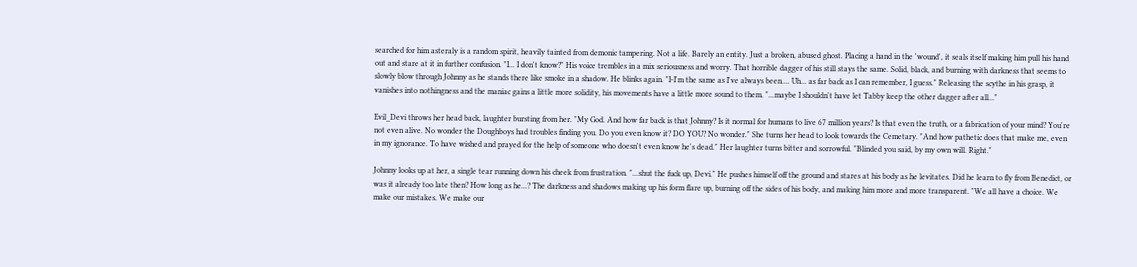searched for him asteraly is a random spirit, heavily tainted from demonic tampering. Not a life. Barely an entity. Just a broken, abused ghost. Placing a hand in the 'wound', it seals itself making him pull his hand out and stare at it in further confusion. "I... I don't know?" His voice trembles in a mix seriousness and worry. That horrible dagger of his still stays the same. Solid, black, and burning with darkness that seems to slowly blow through Johnny as he stands there like smoke in a shadow. He blinks again. "I-I'm the same as I've always been.... Uh... as far back as I can remember, I guess." Releasing the scythe in his grasp, it vanishes into nothingness and the maniac gains a little more solidity, his movements have a little more sound to them. "...maybe I shouldn't have let Tabby keep the other dagger after all..."

Evil_Devi throws her head back, laughter bursting from her. "My God. And how far back is that Johnny? Is it normal for humans to live 67 million years? Is that even the truth, or a fabrication of your mind? You're not even alive. No wonder the Doughboys had troubles finding you. Do you even know it? DO YOU? No wonder." She turns her head to look towards the Cemetary. "And how pathetic does that make me, even in my ignorance. To have wished and prayed for the help of someone who doesn't even know he's dead." Her laughter turns bitter and sorrowful. "Blinded you said, by my own will. Right."

Johnny looks up at her, a single tear running down his cheek from frustration. "...shut the fuck up, Devi." He pushes himself off the ground and stares at his body as he levitates. Did he learn to fly from Benedict, or was it already too late then? How long as he...? The darkness and shadows making up his form flare up, burning off the sides of his body, and making him more and more transparent. "We all have a choice. We make our mistakes. We make our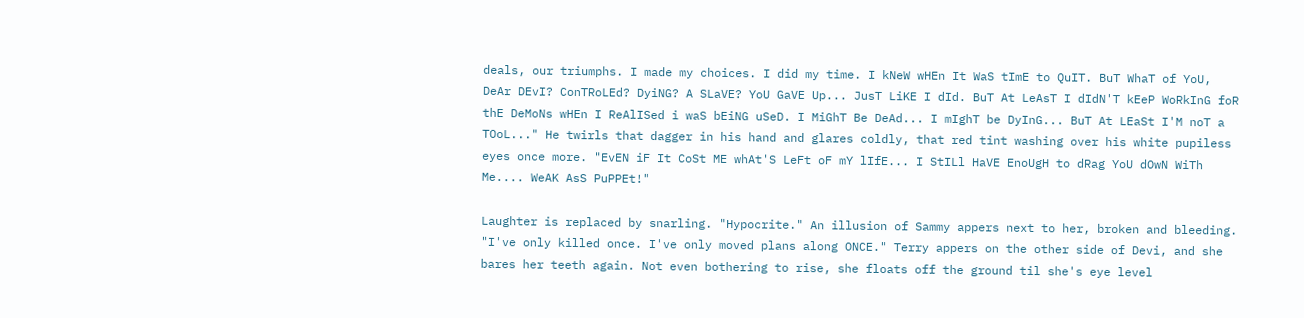deals, our triumphs. I made my choices. I did my time. I kNeW wHEn It WaS tImE to QuIT. BuT WhaT of YoU, DeAr DEvI? ConTRoLEd? DyiNG? A SLaVE? YoU GaVE Up... JusT LiKE I dId. BuT At LeAsT I dIdN'T kEeP WoRkInG foR thE DeMoNs wHEn I ReAlISed i waS bEiNG uSeD. I MiGhT Be DeAd... I mIghT be DyInG... BuT At LEaSt I'M noT a TOoL..." He twirls that dagger in his hand and glares coldly, that red tint washing over his white pupiless eyes once more. "EvEN iF It CoSt ME whAt'S LeFt oF mY lIfE... I StILl HaVE EnoUgH to dRag YoU dOwN WiTh Me.... WeAK AsS PuPPEt!"

Laughter is replaced by snarling. "Hypocrite." An illusion of Sammy appers next to her, broken and bleeding. "I've only killed once. I've only moved plans along ONCE." Terry appers on the other side of Devi, and she bares her teeth again. Not even bothering to rise, she floats off the ground til she's eye level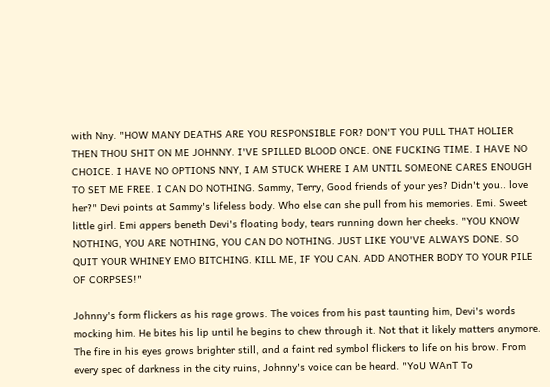with Nny. "HOW MANY DEATHS ARE YOU RESPONSIBLE FOR? DON'T YOU PULL THAT HOLIER THEN THOU SHIT ON ME JOHNNY. I'VE SPILLED BLOOD ONCE. ONE FUCKING TIME. I HAVE NO CHOICE. I HAVE NO OPTIONS NNY, I AM STUCK WHERE I AM UNTIL SOMEONE CARES ENOUGH TO SET ME FREE. I CAN DO NOTHING. Sammy, Terry, Good friends of your yes? Didn't you.. love her?" Devi points at Sammy's lifeless body. Who else can she pull from his memories. Emi. Sweet little girl. Emi appers beneth Devi's floating body, tears running down her cheeks. "YOU KNOW NOTHING, YOU ARE NOTHING, YOU CAN DO NOTHING. JUST LIKE YOU'VE ALWAYS DONE. SO QUIT YOUR WHINEY EMO BITCHING. KILL ME, IF YOU CAN. ADD ANOTHER BODY TO YOUR PILE OF CORPSES!"

Johnny's form flickers as his rage grows. The voices from his past taunting him, Devi's words mocking him. He bites his lip until he begins to chew through it. Not that it likely matters anymore. The fire in his eyes grows brighter still, and a faint red symbol flickers to life on his brow. From every spec of darkness in the city ruins, Johnny's voice can be heard. "YoU WAnT To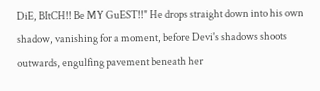DiE, BItCH!! Be MY GuEST!!" He drops straight down into his own shadow, vanishing for a moment, before Devi's shadows shoots outwards, engulfing pavement beneath her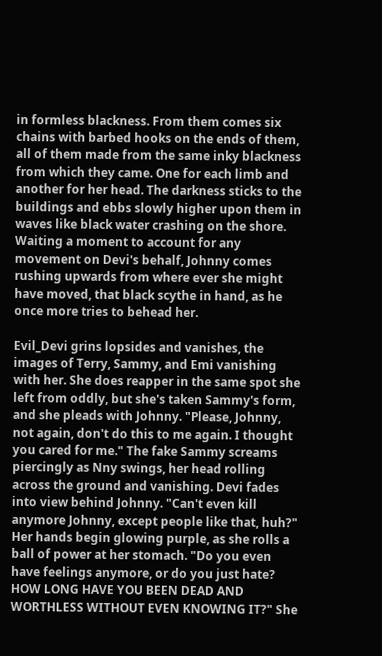in formless blackness. From them comes six chains with barbed hooks on the ends of them, all of them made from the same inky blackness from which they came. One for each limb and another for her head. The darkness sticks to the buildings and ebbs slowly higher upon them in waves like black water crashing on the shore. Waiting a moment to account for any movement on Devi's behalf, Johnny comes rushing upwards from where ever she might have moved, that black scythe in hand, as he once more tries to behead her.

Evil_Devi grins lopsides and vanishes, the images of Terry, Sammy, and Emi vanishing with her. She does reapper in the same spot she left from oddly, but she's taken Sammy's form, and she pleads with Johnny. "Please, Johnny, not again, don't do this to me again. I thought you cared for me." The fake Sammy screams piercingly as Nny swings, her head rolling across the ground and vanishing. Devi fades into view behind Johnny. "Can't even kill anymore Johnny, except people like that, huh?" Her hands begin glowing purple, as she rolls a ball of power at her stomach. "Do you even have feelings anymore, or do you just hate? HOW LONG HAVE YOU BEEN DEAD AND WORTHLESS WITHOUT EVEN KNOWING IT?" She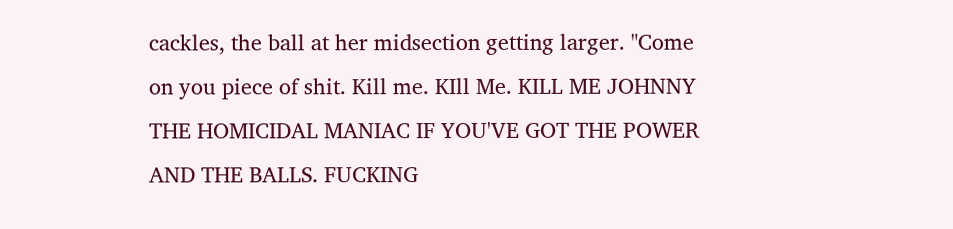cackles, the ball at her midsection getting larger. "Come on you piece of shit. Kill me. KIll Me. KILL ME JOHNNY THE HOMICIDAL MANIAC IF YOU'VE GOT THE POWER AND THE BALLS. FUCKING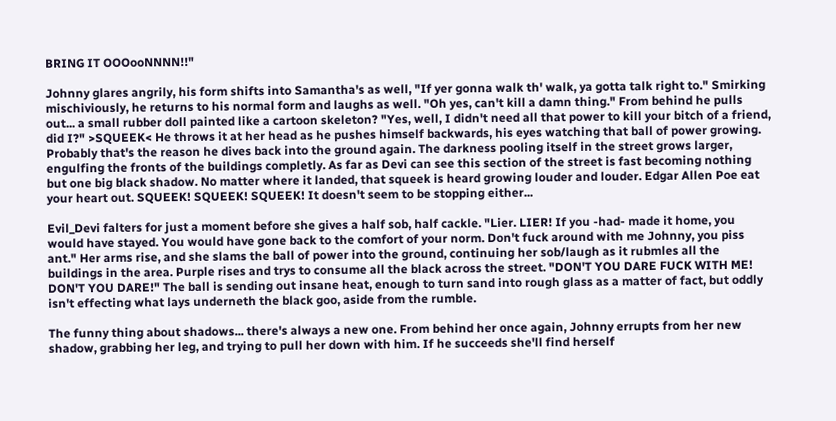BRING IT OOOooNNNN!!"

Johnny glares angrily, his form shifts into Samantha's as well, "If yer gonna walk th' walk, ya gotta talk right to." Smirking mischiviously, he returns to his normal form and laughs as well. "Oh yes, can't kill a damn thing." From behind he pulls out... a small rubber doll painted like a cartoon skeleton? "Yes, well, I didn't need all that power to kill your bitch of a friend, did I?" >SQUEEK< He throws it at her head as he pushes himself backwards, his eyes watching that ball of power growing. Probably that's the reason he dives back into the ground again. The darkness pooling itself in the street grows larger, engulfing the fronts of the buildings completly. As far as Devi can see this section of the street is fast becoming nothing but one big black shadow. No matter where it landed, that squeek is heard growing louder and louder. Edgar Allen Poe eat your heart out. SQUEEK! SQUEEK! SQUEEK! It doesn't seem to be stopping either...

Evil_Devi falters for just a moment before she gives a half sob, half cackle. "Lier. LIER! If you -had- made it home, you would have stayed. You would have gone back to the comfort of your norm. Don't fuck around with me Johnny, you piss ant." Her arms rise, and she slams the ball of power into the ground, continuing her sob/laugh as it rubmles all the buildings in the area. Purple rises and trys to consume all the black across the street. "DON'T YOU DARE FUCK WITH ME! DON'T YOU DARE!" The ball is sending out insane heat, enough to turn sand into rough glass as a matter of fact, but oddly isn't effecting what lays underneth the black goo, aside from the rumble.

The funny thing about shadows... there's always a new one. From behind her once again, Johnny errupts from her new shadow, grabbing her leg, and trying to pull her down with him. If he succeeds she'll find herself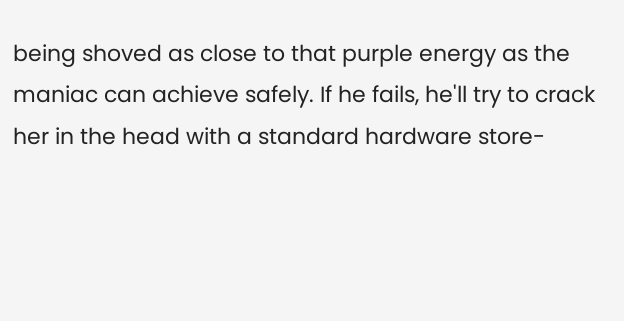being shoved as close to that purple energy as the maniac can achieve safely. If he fails, he'll try to crack her in the head with a standard hardware store-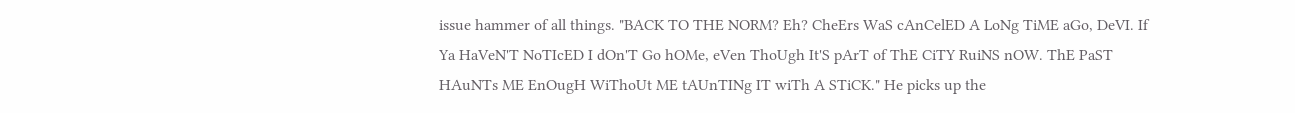issue hammer of all things. "BACK TO THE NORM? Eh? CheErs WaS cAnCelED A LoNg TiME aGo, DeVI. If Ya HaVeN'T NoTIcED I dOn'T Go hOMe, eVen ThoUgh It'S pArT of ThE CiTY RuiNS nOW. ThE PaST HAuNTs ME EnOugH WiThoUt ME tAUnTINg IT wiTh A STiCK." He picks up the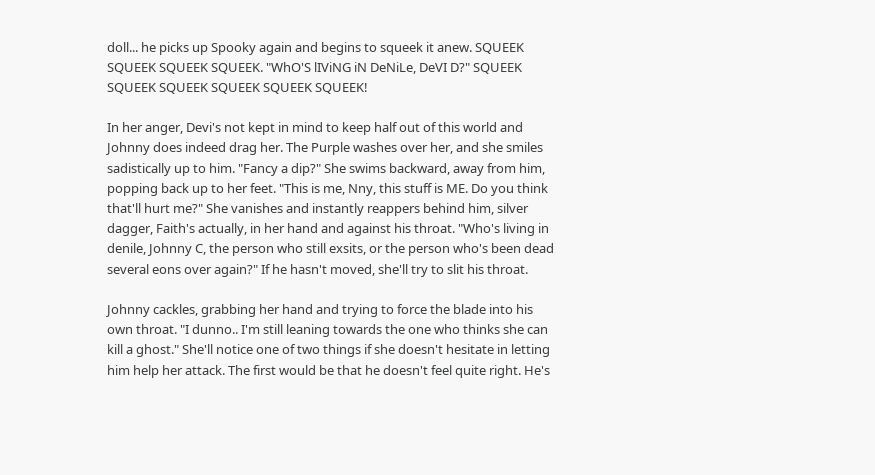doll... he picks up Spooky again and begins to squeek it anew. SQUEEK SQUEEK SQUEEK SQUEEK. "WhO'S lIViNG iN DeNiLe, DeVI D?" SQUEEK SQUEEK SQUEEK SQUEEK SQUEEK SQUEEK!

In her anger, Devi's not kept in mind to keep half out of this world and Johnny does indeed drag her. The Purple washes over her, and she smiles sadistically up to him. "Fancy a dip?" She swims backward, away from him, popping back up to her feet. "This is me, Nny, this stuff is ME. Do you think that'll hurt me?" She vanishes and instantly reappers behind him, silver dagger, Faith's actually, in her hand and against his throat. "Who's living in denile, Johnny C, the person who still exsits, or the person who's been dead several eons over again?" If he hasn't moved, she'll try to slit his throat.

Johnny cackles, grabbing her hand and trying to force the blade into his own throat. "I dunno.. I'm still leaning towards the one who thinks she can kill a ghost." She'll notice one of two things if she doesn't hesitate in letting him help her attack. The first would be that he doesn't feel quite right. He's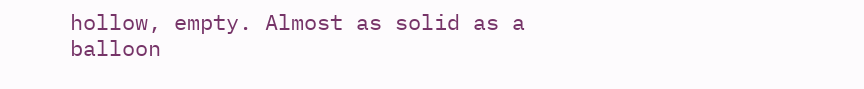hollow, empty. Almost as solid as a balloon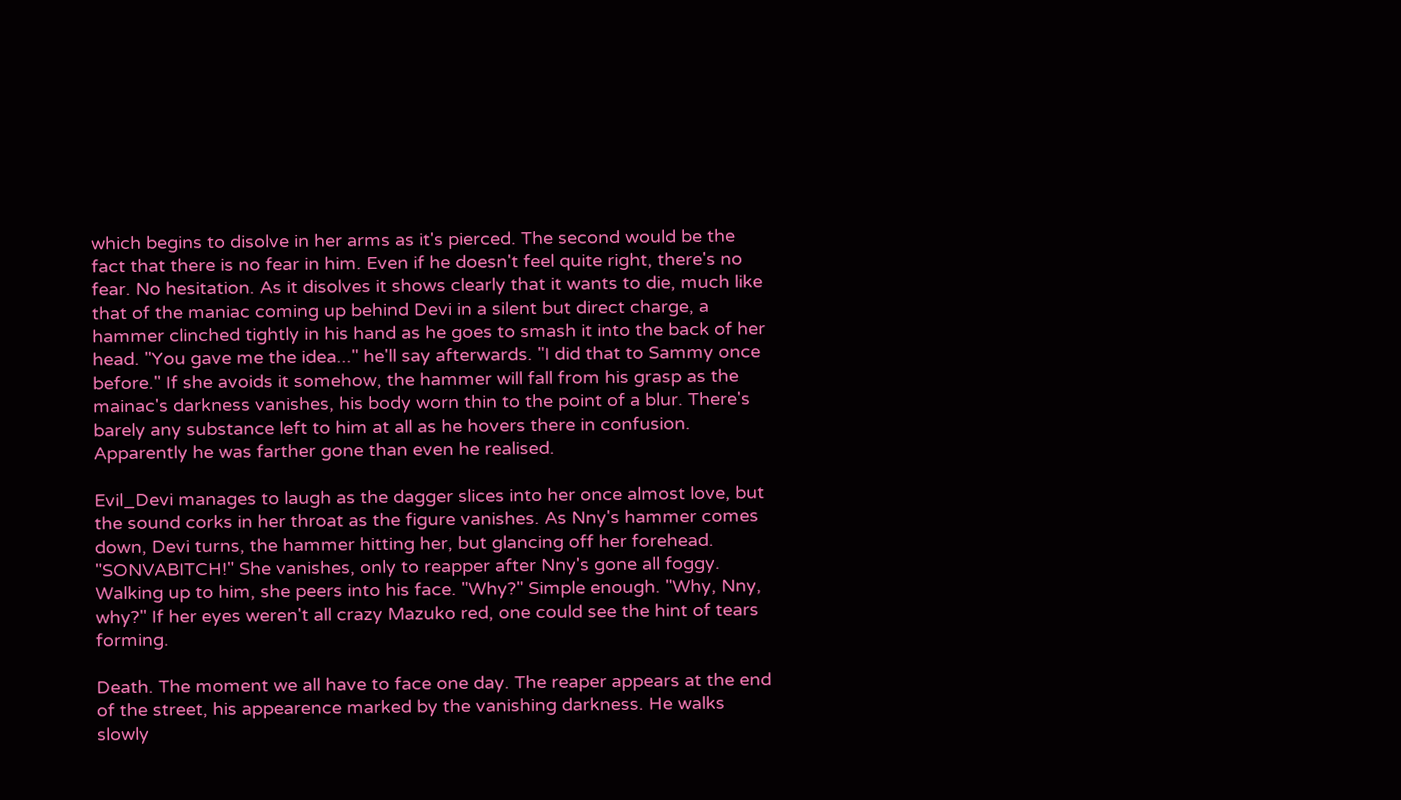which begins to disolve in her arms as it's pierced. The second would be the fact that there is no fear in him. Even if he doesn't feel quite right, there's no fear. No hesitation. As it disolves it shows clearly that it wants to die, much like that of the maniac coming up behind Devi in a silent but direct charge, a hammer clinched tightly in his hand as he goes to smash it into the back of her head. "You gave me the idea..." he'll say afterwards. "I did that to Sammy once before." If she avoids it somehow, the hammer will fall from his grasp as the mainac's darkness vanishes, his body worn thin to the point of a blur. There's barely any substance left to him at all as he hovers there in confusion. Apparently he was farther gone than even he realised.

Evil_Devi manages to laugh as the dagger slices into her once almost love, but the sound corks in her throat as the figure vanishes. As Nny's hammer comes down, Devi turns, the hammer hitting her, but glancing off her forehead. "SONVABITCH!" She vanishes, only to reapper after Nny's gone all foggy. Walking up to him, she peers into his face. "Why?" Simple enough. "Why, Nny, why?" If her eyes weren't all crazy Mazuko red, one could see the hint of tears forming.

Death. The moment we all have to face one day. The reaper appears at the end of the street, his appearence marked by the vanishing darkness. He walks slowly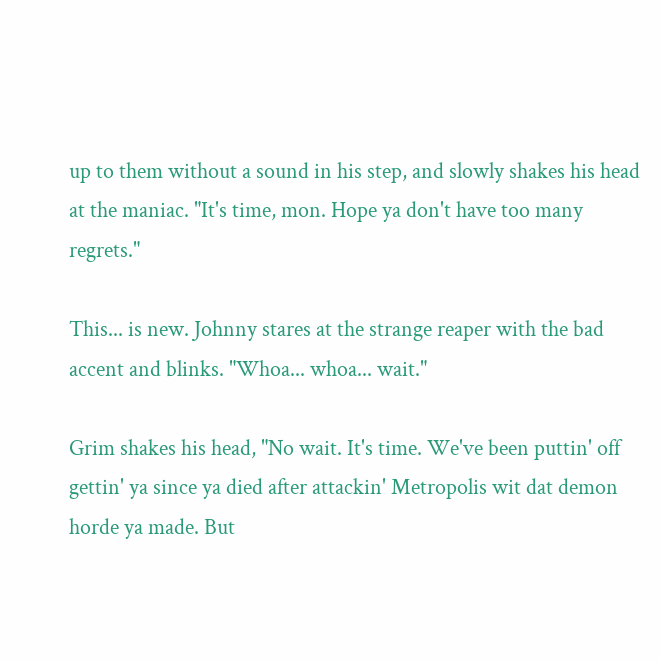up to them without a sound in his step, and slowly shakes his head at the maniac. "It's time, mon. Hope ya don't have too many regrets."

This... is new. Johnny stares at the strange reaper with the bad accent and blinks. "Whoa... whoa... wait."

Grim shakes his head, "No wait. It's time. We've been puttin' off gettin' ya since ya died after attackin' Metropolis wit dat demon horde ya made. But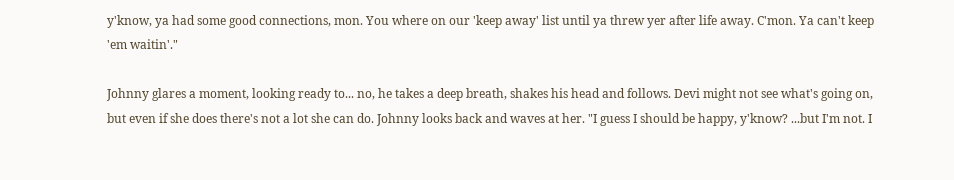y'know, ya had some good connections, mon. You where on our 'keep away' list until ya threw yer after life away. C'mon. Ya can't keep 'em waitin'."

Johnny glares a moment, looking ready to... no, he takes a deep breath, shakes his head and follows. Devi might not see what's going on, but even if she does there's not a lot she can do. Johnny looks back and waves at her. "I guess I should be happy, y'know? ...but I'm not. I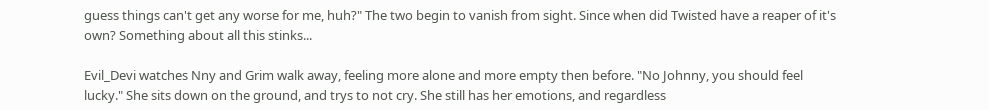guess things can't get any worse for me, huh?" The two begin to vanish from sight. Since when did Twisted have a reaper of it's own? Something about all this stinks...

Evil_Devi watches Nny and Grim walk away, feeling more alone and more empty then before. "No Johnny, you should feel lucky." She sits down on the ground, and trys to not cry. She still has her emotions, and regardless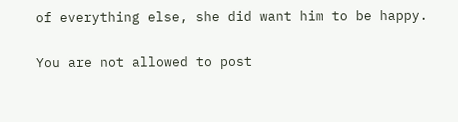of everything else, she did want him to be happy.

You are not allowed to post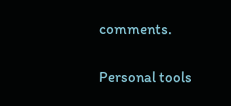comments.

Personal tools